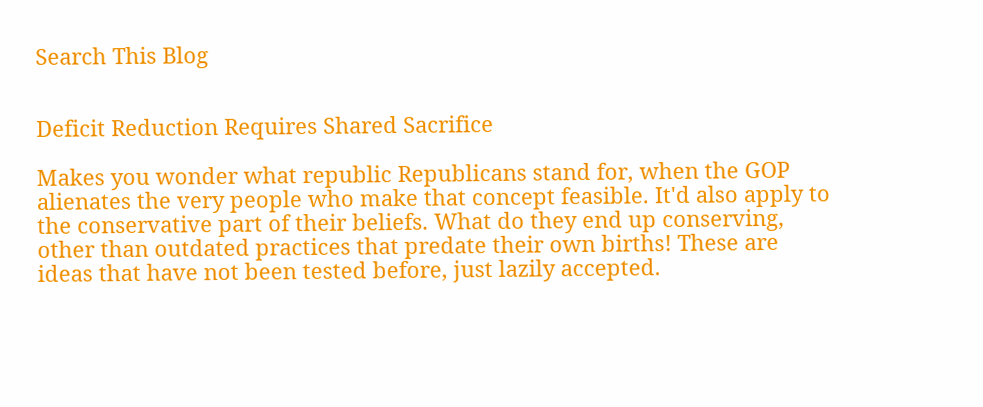Search This Blog


Deficit Reduction Requires Shared Sacrifice

Makes you wonder what republic Republicans stand for, when the GOP alienates the very people who make that concept feasible. It'd also apply to the conservative part of their beliefs. What do they end up conserving, other than outdated practices that predate their own births! These are ideas that have not been tested before, just lazily accepted.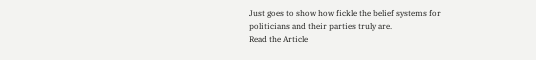Just goes to show how fickle the belief systems for politicians and their parties truly are.
Read the Article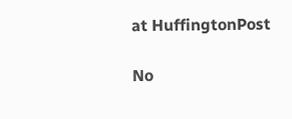at HuffingtonPost

No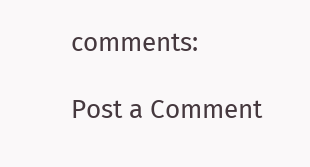comments:

Post a Comment